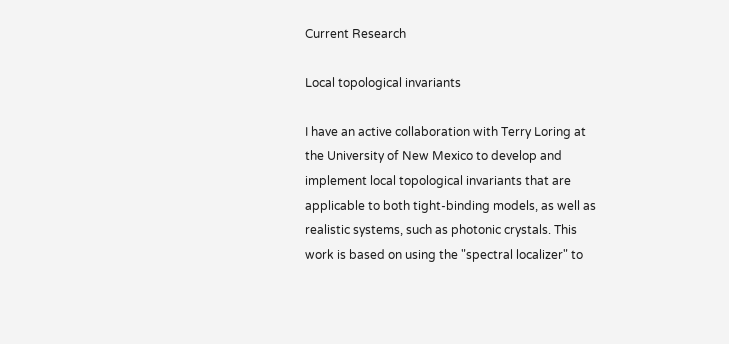Current Research

Local topological invariants

I have an active collaboration with Terry Loring at the University of New Mexico to develop and implement local topological invariants that are applicable to both tight-binding models, as well as realistic systems, such as photonic crystals. This work is based on using the "spectral localizer" to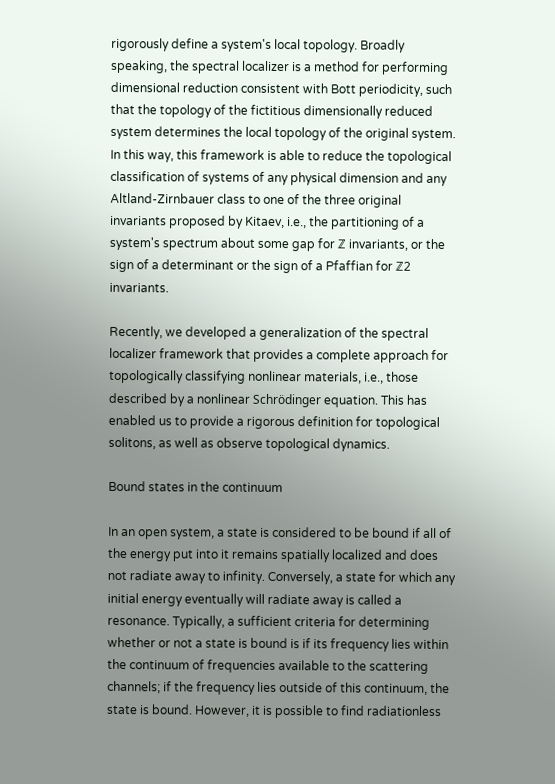rigorously define a system's local topology. Broadly speaking, the spectral localizer is a method for performing dimensional reduction consistent with Bott periodicity, such that the topology of the fictitious dimensionally reduced system determines the local topology of the original system. In this way, this framework is able to reduce the topological classification of systems of any physical dimension and any Altland-Zirnbauer class to one of the three original invariants proposed by Kitaev, i.e., the partitioning of a system's spectrum about some gap for ℤ invariants, or the sign of a determinant or the sign of a Pfaffian for ℤ2 invariants.

Recently, we developed a generalization of the spectral localizer framework that provides a complete approach for topologically classifying nonlinear materials, i.e., those described by a nonlinear Schrödinger equation. This has enabled us to provide a rigorous definition for topological solitons, as well as observe topological dynamics.

Bound states in the continuum

In an open system, a state is considered to be bound if all of the energy put into it remains spatially localized and does not radiate away to infinity. Conversely, a state for which any initial energy eventually will radiate away is called a resonance. Typically, a sufficient criteria for determining whether or not a state is bound is if its frequency lies within the continuum of frequencies available to the scattering channels; if the frequency lies outside of this continuum, the state is bound. However, it is possible to find radiationless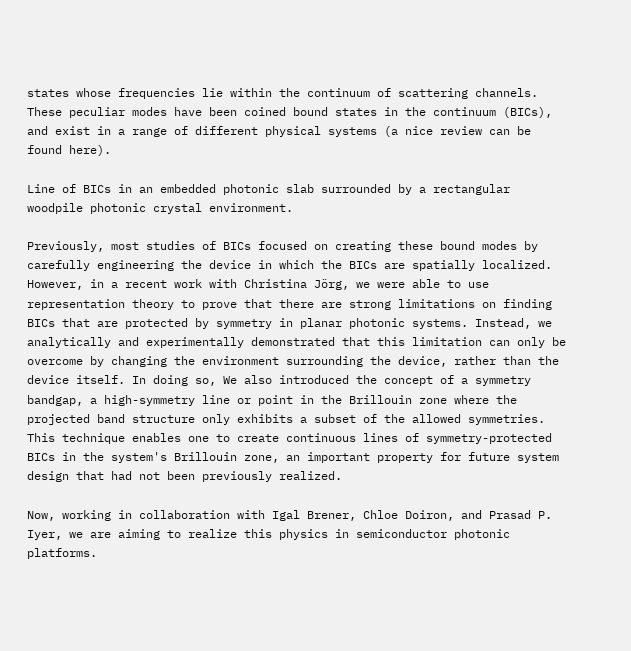states whose frequencies lie within the continuum of scattering channels. These peculiar modes have been coined bound states in the continuum (BICs), and exist in a range of different physical systems (a nice review can be found here).

Line of BICs in an embedded photonic slab surrounded by a rectangular woodpile photonic crystal environment.

Previously, most studies of BICs focused on creating these bound modes by carefully engineering the device in which the BICs are spatially localized. However, in a recent work with Christina Jörg, we were able to use representation theory to prove that there are strong limitations on finding BICs that are protected by symmetry in planar photonic systems. Instead, we analytically and experimentally demonstrated that this limitation can only be overcome by changing the environment surrounding the device, rather than the device itself. In doing so, We also introduced the concept of a symmetry bandgap, a high-symmetry line or point in the Brillouin zone where the projected band structure only exhibits a subset of the allowed symmetries. This technique enables one to create continuous lines of symmetry-protected BICs in the system's Brillouin zone, an important property for future system design that had not been previously realized.

Now, working in collaboration with Igal Brener, Chloe Doiron, and Prasad P. Iyer, we are aiming to realize this physics in semiconductor photonic platforms.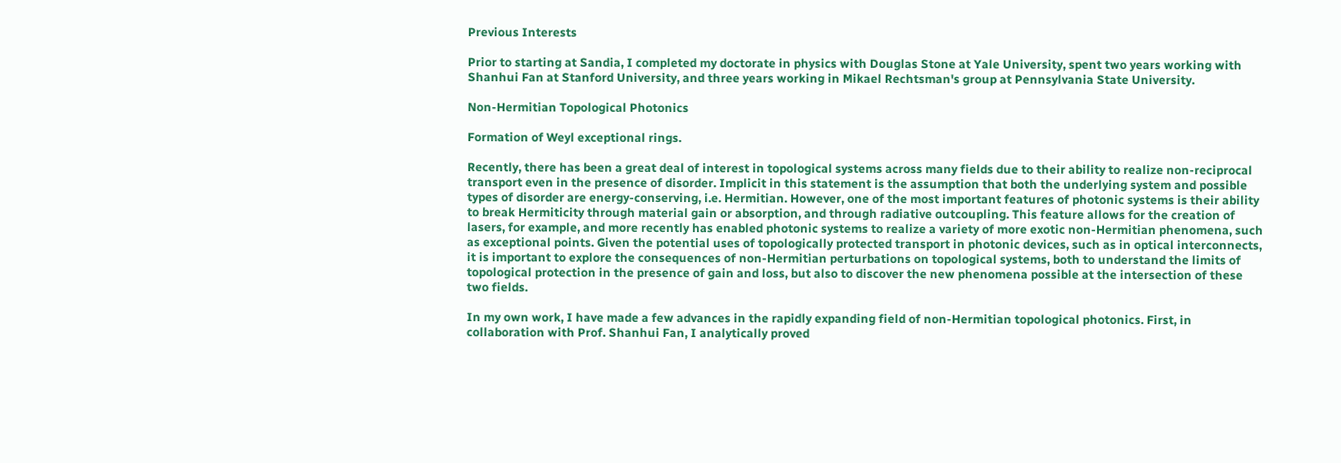Previous Interests

Prior to starting at Sandia, I completed my doctorate in physics with Douglas Stone at Yale University, spent two years working with Shanhui Fan at Stanford University, and three years working in Mikael Rechtsman's group at Pennsylvania State University.

Non-Hermitian Topological Photonics

Formation of Weyl exceptional rings.

Recently, there has been a great deal of interest in topological systems across many fields due to their ability to realize non-reciprocal transport even in the presence of disorder. Implicit in this statement is the assumption that both the underlying system and possible types of disorder are energy-conserving, i.e. Hermitian. However, one of the most important features of photonic systems is their ability to break Hermiticity through material gain or absorption, and through radiative outcoupling. This feature allows for the creation of lasers, for example, and more recently has enabled photonic systems to realize a variety of more exotic non-Hermitian phenomena, such as exceptional points. Given the potential uses of topologically protected transport in photonic devices, such as in optical interconnects, it is important to explore the consequences of non-Hermitian perturbations on topological systems, both to understand the limits of topological protection in the presence of gain and loss, but also to discover the new phenomena possible at the intersection of these two fields.

In my own work, I have made a few advances in the rapidly expanding field of non-Hermitian topological photonics. First, in collaboration with Prof. Shanhui Fan, I analytically proved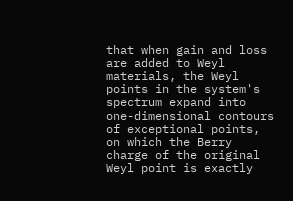that when gain and loss are added to Weyl materials, the Weyl points in the system's spectrum expand into one-dimensional contours of exceptional points, on which the Berry charge of the original Weyl point is exactly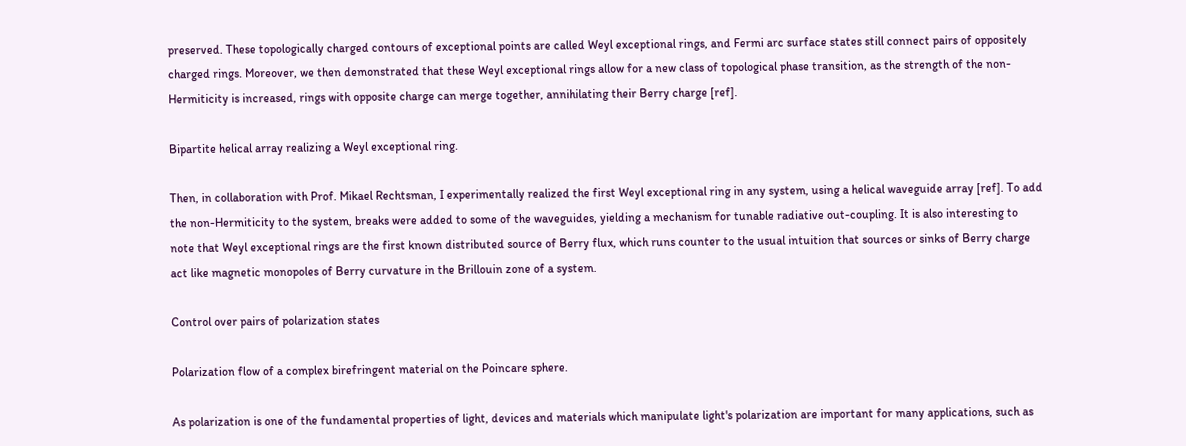preserved. These topologically charged contours of exceptional points are called Weyl exceptional rings, and Fermi arc surface states still connect pairs of oppositely charged rings. Moreover, we then demonstrated that these Weyl exceptional rings allow for a new class of topological phase transition, as the strength of the non-Hermiticity is increased, rings with opposite charge can merge together, annihilating their Berry charge [ref].

Bipartite helical array realizing a Weyl exceptional ring.

Then, in collaboration with Prof. Mikael Rechtsman, I experimentally realized the first Weyl exceptional ring in any system, using a helical waveguide array [ref]. To add the non-Hermiticity to the system, breaks were added to some of the waveguides, yielding a mechanism for tunable radiative out-coupling. It is also interesting to note that Weyl exceptional rings are the first known distributed source of Berry flux, which runs counter to the usual intuition that sources or sinks of Berry charge act like magnetic monopoles of Berry curvature in the Brillouin zone of a system.

Control over pairs of polarization states

Polarization flow of a complex birefringent material on the Poincare sphere.

As polarization is one of the fundamental properties of light, devices and materials which manipulate light's polarization are important for many applications, such as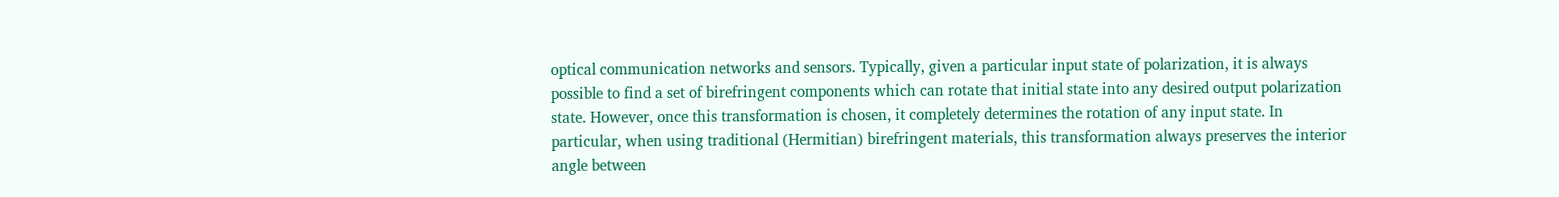optical communication networks and sensors. Typically, given a particular input state of polarization, it is always possible to find a set of birefringent components which can rotate that initial state into any desired output polarization state. However, once this transformation is chosen, it completely determines the rotation of any input state. In particular, when using traditional (Hermitian) birefringent materials, this transformation always preserves the interior angle between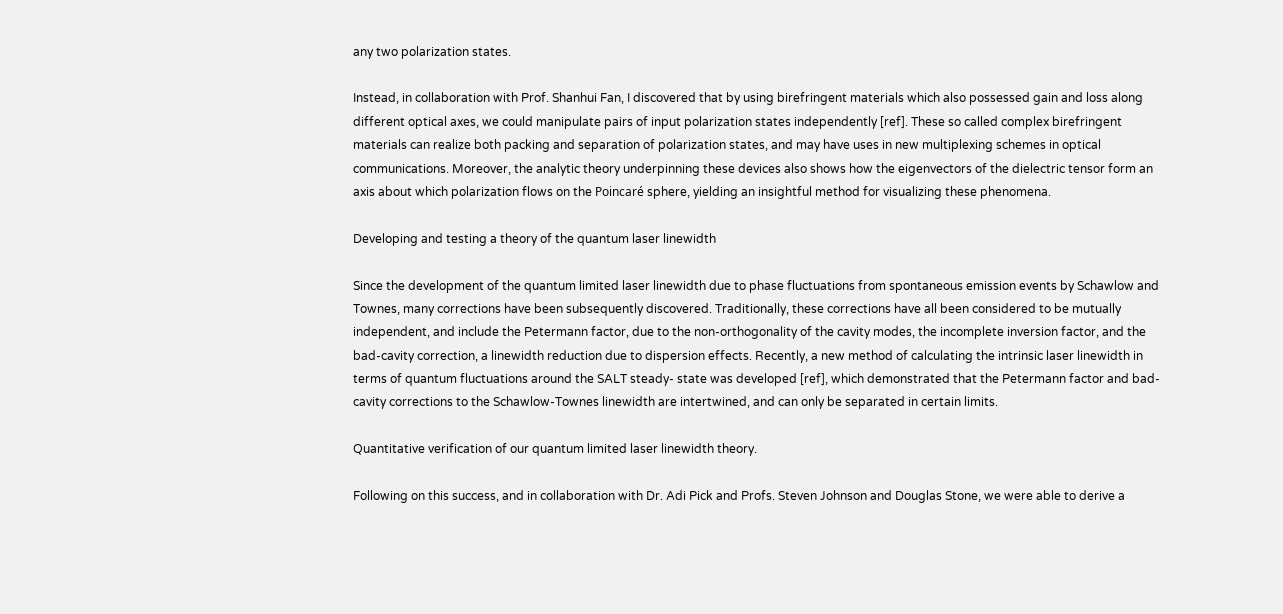any two polarization states.

Instead, in collaboration with Prof. Shanhui Fan, I discovered that by using birefringent materials which also possessed gain and loss along different optical axes, we could manipulate pairs of input polarization states independently [ref]. These so called complex birefringent materials can realize both packing and separation of polarization states, and may have uses in new multiplexing schemes in optical communications. Moreover, the analytic theory underpinning these devices also shows how the eigenvectors of the dielectric tensor form an axis about which polarization flows on the Poincaré sphere, yielding an insightful method for visualizing these phenomena.

Developing and testing a theory of the quantum laser linewidth

Since the development of the quantum limited laser linewidth due to phase fluctuations from spontaneous emission events by Schawlow and Townes, many corrections have been subsequently discovered. Traditionally, these corrections have all been considered to be mutually independent, and include the Petermann factor, due to the non-orthogonality of the cavity modes, the incomplete inversion factor, and the bad-cavity correction, a linewidth reduction due to dispersion effects. Recently, a new method of calculating the intrinsic laser linewidth in terms of quantum fluctuations around the SALT steady- state was developed [ref], which demonstrated that the Petermann factor and bad-cavity corrections to the Schawlow-Townes linewidth are intertwined, and can only be separated in certain limits.

Quantitative verification of our quantum limited laser linewidth theory.

Following on this success, and in collaboration with Dr. Adi Pick and Profs. Steven Johnson and Douglas Stone, we were able to derive a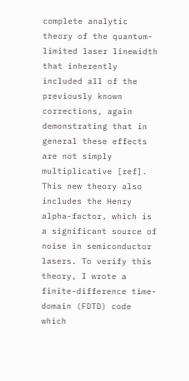complete analytic theory of the quantum-limited laser linewidth that inherently included all of the previously known corrections, again demonstrating that in general these effects are not simply multiplicative [ref]. This new theory also includes the Henry alpha-factor, which is a significant source of noise in semiconductor lasers. To verify this theory, I wrote a finite-difference time-domain (FDTD) code which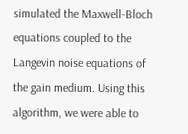simulated the Maxwell-Bloch equations coupled to the Langevin noise equations of the gain medium. Using this algorithm, we were able to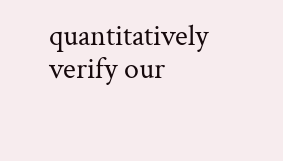quantitatively verify our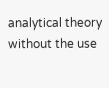analytical theory without the use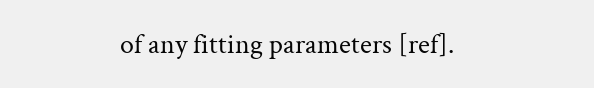of any fitting parameters [ref].